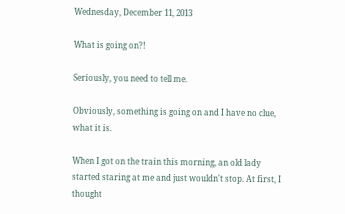Wednesday, December 11, 2013

What is going on?!

Seriously, you need to tell me.

Obviously, something is going on and I have no clue, what it is.

When I got on the train this morning, an old lady started staring at me and just wouldn't stop. At first, I thought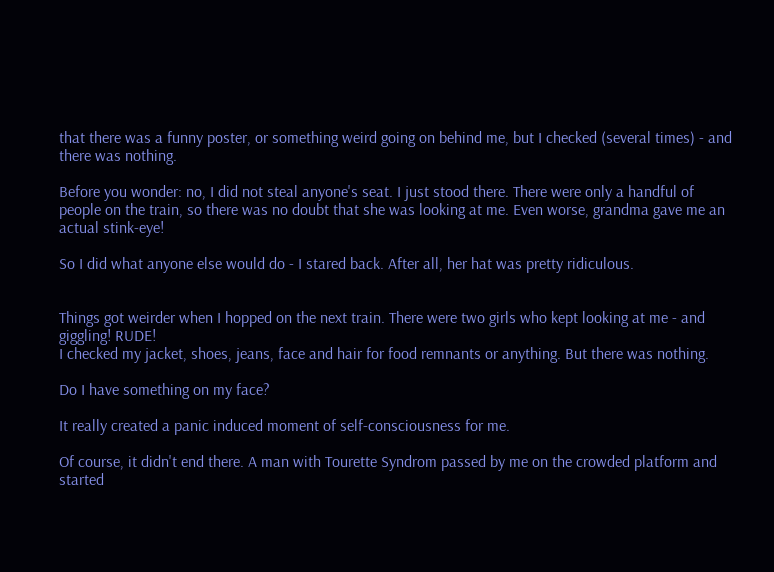that there was a funny poster, or something weird going on behind me, but I checked (several times) - and there was nothing.

Before you wonder: no, I did not steal anyone's seat. I just stood there. There were only a handful of people on the train, so there was no doubt that she was looking at me. Even worse, grandma gave me an actual stink-eye!

So I did what anyone else would do - I stared back. After all, her hat was pretty ridiculous.


Things got weirder when I hopped on the next train. There were two girls who kept looking at me - and giggling! RUDE!
I checked my jacket, shoes, jeans, face and hair for food remnants or anything. But there was nothing.

Do I have something on my face?

It really created a panic induced moment of self-consciousness for me.

Of course, it didn't end there. A man with Tourette Syndrom passed by me on the crowded platform and started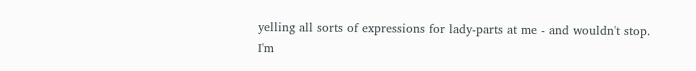yelling all sorts of expressions for lady-parts at me - and wouldn't stop. I'm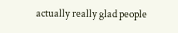actually really glad people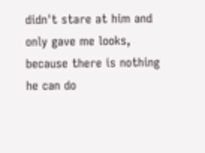didn't stare at him and only gave me looks, because there is nothing he can do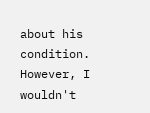about his condition. However, I wouldn't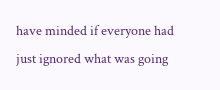have minded if everyone had just ignored what was going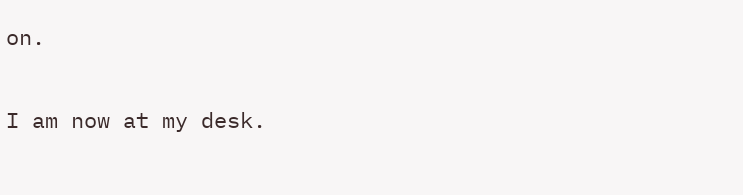on.

I am now at my desk.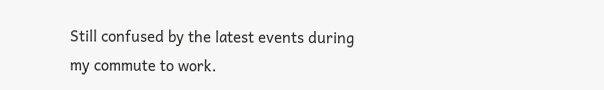Still confused by the latest events during my commute to work.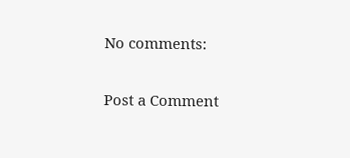No comments:

Post a Comment